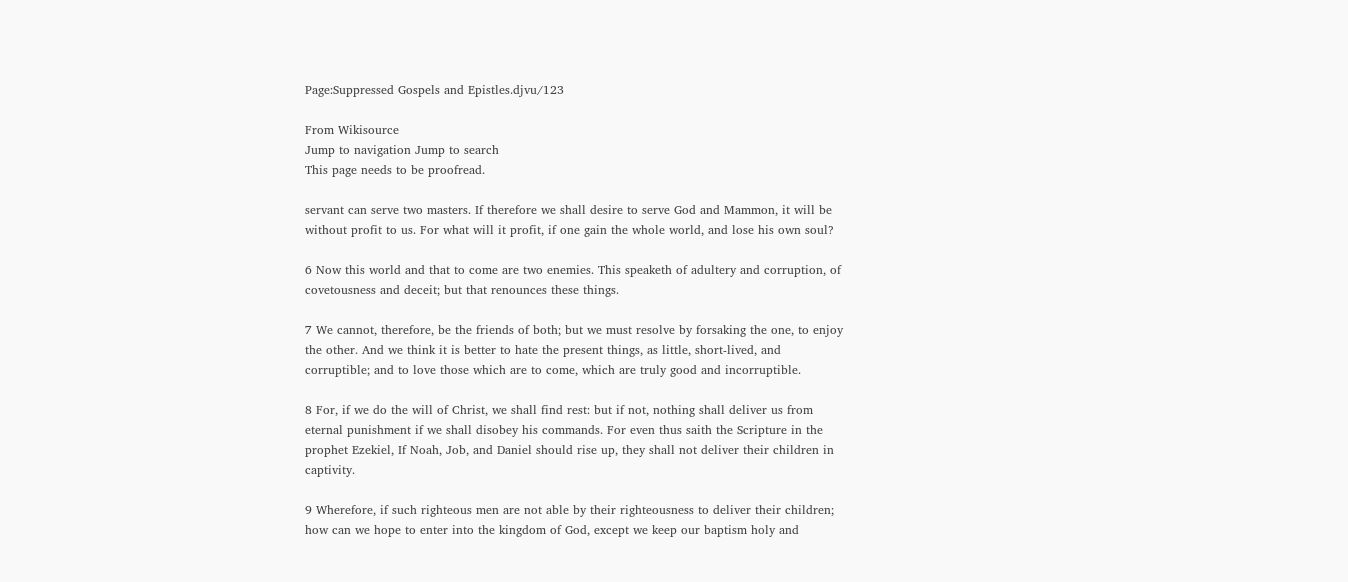Page:Suppressed Gospels and Epistles.djvu/123

From Wikisource
Jump to navigation Jump to search
This page needs to be proofread.

servant can serve two masters. If therefore we shall desire to serve God and Mammon, it will be without profit to us. For what will it profit, if one gain the whole world, and lose his own soul?

6 Now this world and that to come are two enemies. This speaketh of adultery and corruption, of covetousness and deceit; but that renounces these things.

7 We cannot, therefore, be the friends of both; but we must resolve by forsaking the one, to enjoy the other. And we think it is better to hate the present things, as little, short-lived, and corruptible; and to love those which are to come, which are truly good and incorruptible.

8 For, if we do the will of Christ, we shall find rest: but if not, nothing shall deliver us from eternal punishment if we shall disobey his commands. For even thus saith the Scripture in the prophet Ezekiel, If Noah, Job, and Daniel should rise up, they shall not deliver their children in captivity.

9 Wherefore, if such righteous men are not able by their righteousness to deliver their children; how can we hope to enter into the kingdom of God, except we keep our baptism holy and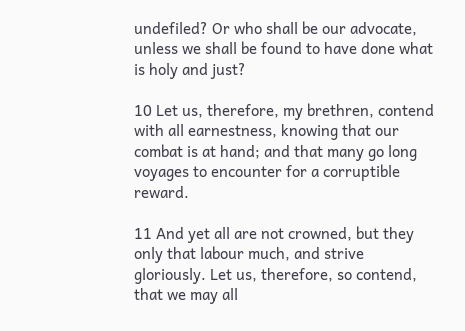undefiled? Or who shall be our advocate, unless we shall be found to have done what is holy and just?

10 Let us, therefore, my brethren, contend with all earnestness, knowing that our combat is at hand; and that many go long voyages to encounter for a corruptible reward.

11 And yet all are not crowned, but they only that labour much, and strive gloriously. Let us, therefore, so contend, that we may all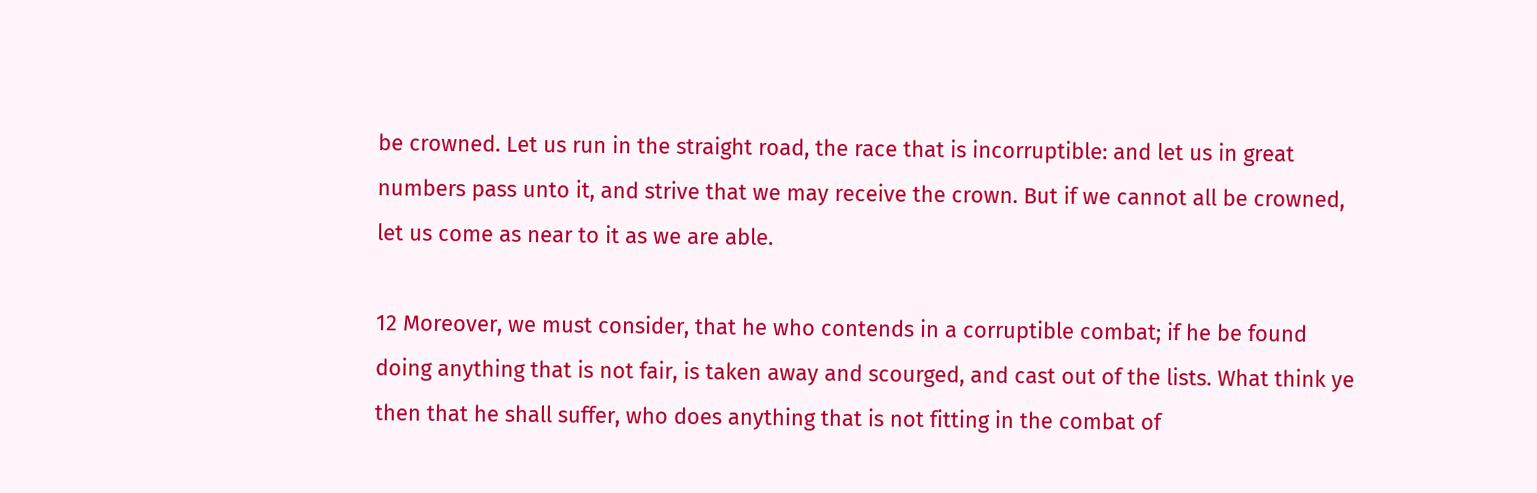be crowned. Let us run in the straight road, the race that is incorruptible: and let us in great numbers pass unto it, and strive that we may receive the crown. But if we cannot all be crowned, let us come as near to it as we are able.

12 Moreover, we must consider, that he who contends in a corruptible combat; if he be found doing anything that is not fair, is taken away and scourged, and cast out of the lists. What think ye then that he shall suffer, who does anything that is not fitting in the combat of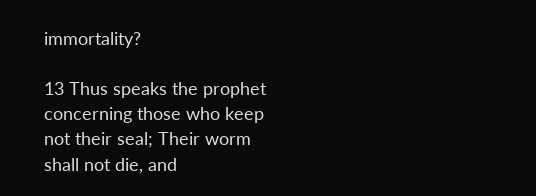immortality?

13 Thus speaks the prophet concerning those who keep not their seal; Their worm shall not die, and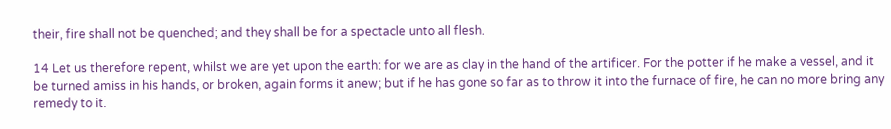their, fire shall not be quenched; and they shall be for a spectacle unto all flesh.

14 Let us therefore repent, whilst we are yet upon the earth: for we are as clay in the hand of the artificer. For the potter if he make a vessel, and it be turned amiss in his hands, or broken, again forms it anew; but if he has gone so far as to throw it into the furnace of fire, he can no more bring any remedy to it.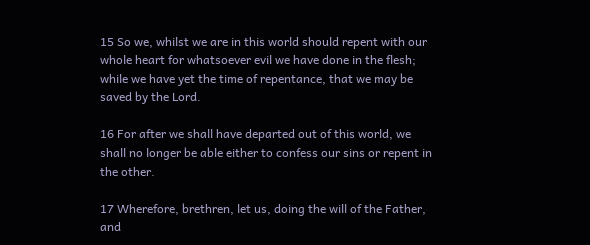15 So we, whilst we are in this world should repent with our whole heart for whatsoever evil we have done in the flesh; while we have yet the time of repentance, that we may be saved by the Lord.

16 For after we shall have departed out of this world, we shall no longer be able either to confess our sins or repent in the other.

17 Wherefore, brethren, let us, doing the will of the Father, and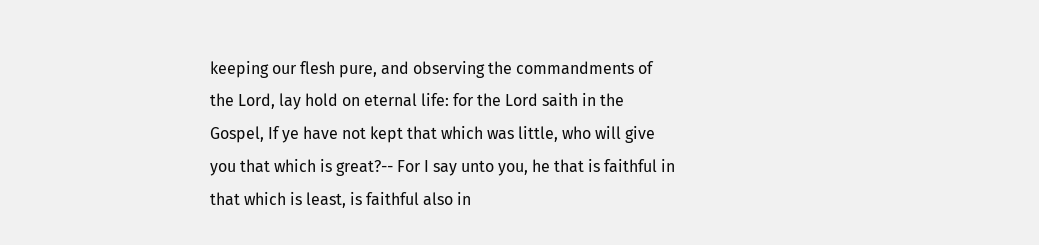keeping our flesh pure, and observing the commandments of the Lord, lay hold on eternal life: for the Lord saith in the Gospel, If ye have not kept that which was little, who will give you that which is great?-- For I say unto you, he that is faithful in that which is least, is faithful also in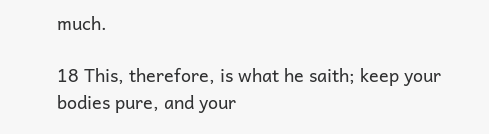much.

18 This, therefore, is what he saith; keep your bodies pure, and your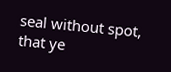seal without spot, that ye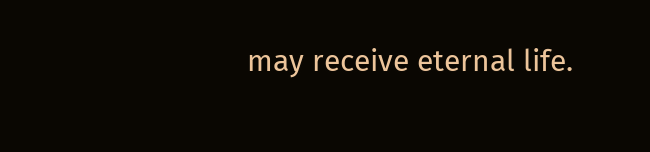may receive eternal life.